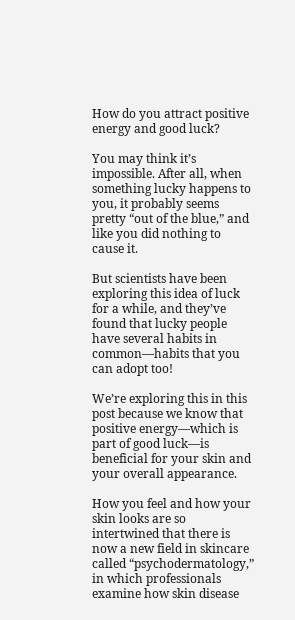How do you attract positive energy and good luck?

You may think it’s impossible. After all, when something lucky happens to you, it probably seems pretty “out of the blue,” and like you did nothing to cause it.

But scientists have been exploring this idea of luck for a while, and they’ve found that lucky people have several habits in common—habits that you can adopt too!

We’re exploring this in this post because we know that positive energy—which is part of good luck—is beneficial for your skin and your overall appearance.

How you feel and how your skin looks are so intertwined that there is now a new field in skincare called “psychodermatology,” in which professionals examine how skin disease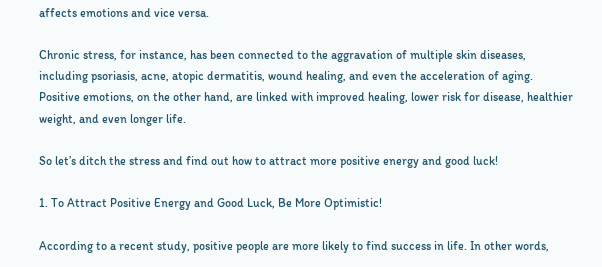affects emotions and vice versa.

Chronic stress, for instance, has been connected to the aggravation of multiple skin diseases, including psoriasis, acne, atopic dermatitis, wound healing, and even the acceleration of aging. Positive emotions, on the other hand, are linked with improved healing, lower risk for disease, healthier weight, and even longer life.

So let’s ditch the stress and find out how to attract more positive energy and good luck!

1. To Attract Positive Energy and Good Luck, Be More Optimistic!

According to a recent study, positive people are more likely to find success in life. In other words,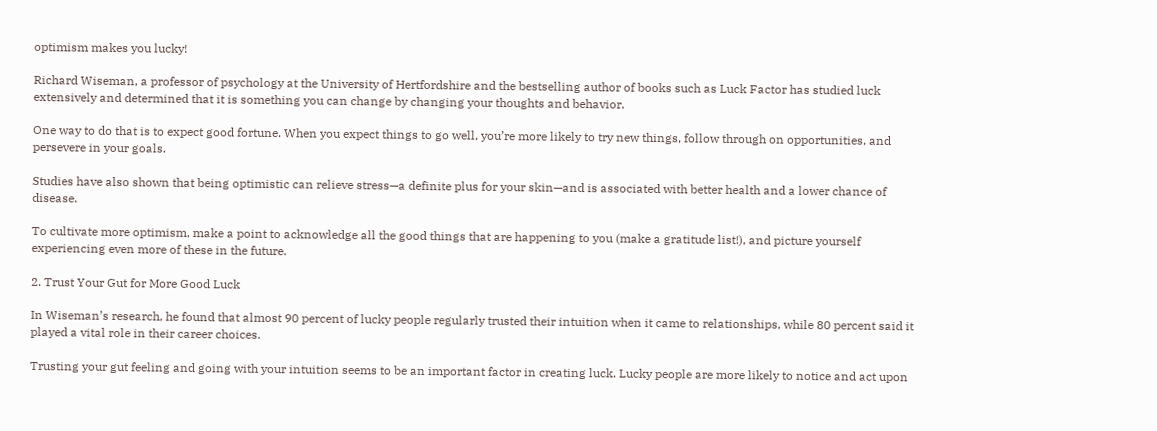optimism makes you lucky!

Richard Wiseman, a professor of psychology at the University of Hertfordshire and the bestselling author of books such as Luck Factor has studied luck extensively and determined that it is something you can change by changing your thoughts and behavior.

One way to do that is to expect good fortune. When you expect things to go well, you’re more likely to try new things, follow through on opportunities, and persevere in your goals.

Studies have also shown that being optimistic can relieve stress—a definite plus for your skin—and is associated with better health and a lower chance of disease.

To cultivate more optimism, make a point to acknowledge all the good things that are happening to you (make a gratitude list!), and picture yourself experiencing even more of these in the future.

2. Trust Your Gut for More Good Luck

In Wiseman’s research, he found that almost 90 percent of lucky people regularly trusted their intuition when it came to relationships, while 80 percent said it played a vital role in their career choices.

Trusting your gut feeling and going with your intuition seems to be an important factor in creating luck. Lucky people are more likely to notice and act upon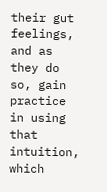their gut feelings, and as they do so, gain practice in using that intuition, which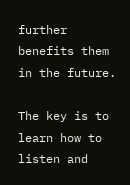further benefits them in the future.

The key is to learn how to listen and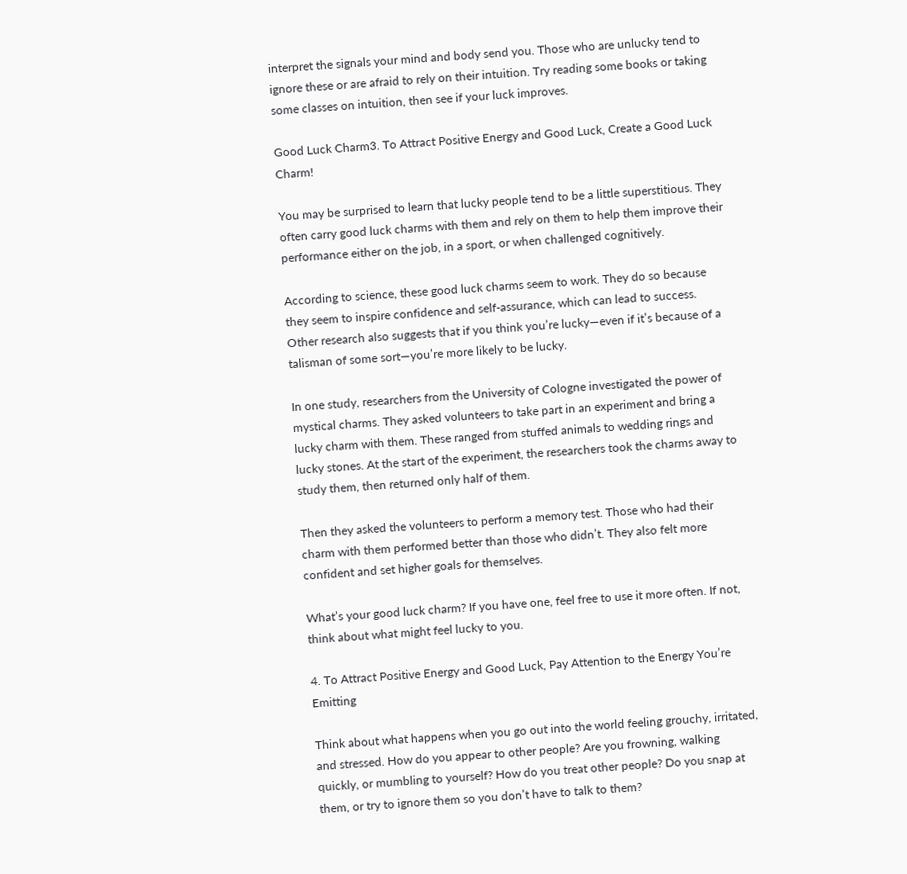interpret the signals your mind and body send you. Those who are unlucky tend to ignore these or are afraid to rely on their intuition. Try reading some books or taking some classes on intuition, then see if your luck improves.

Good Luck Charm3. To Attract Positive Energy and Good Luck, Create a Good Luck Charm!

You may be surprised to learn that lucky people tend to be a little superstitious. They often carry good luck charms with them and rely on them to help them improve their performance either on the job, in a sport, or when challenged cognitively.

According to science, these good luck charms seem to work. They do so because they seem to inspire confidence and self-assurance, which can lead to success. Other research also suggests that if you think you’re lucky—even if it’s because of a talisman of some sort—you’re more likely to be lucky.

In one study, researchers from the University of Cologne investigated the power of mystical charms. They asked volunteers to take part in an experiment and bring a lucky charm with them. These ranged from stuffed animals to wedding rings and lucky stones. At the start of the experiment, the researchers took the charms away to study them, then returned only half of them.

Then they asked the volunteers to perform a memory test. Those who had their charm with them performed better than those who didn’t. They also felt more confident and set higher goals for themselves.

What’s your good luck charm? If you have one, feel free to use it more often. If not, think about what might feel lucky to you.

4. To Attract Positive Energy and Good Luck, Pay Attention to the Energy You’re Emitting

Think about what happens when you go out into the world feeling grouchy, irritated, and stressed. How do you appear to other people? Are you frowning, walking quickly, or mumbling to yourself? How do you treat other people? Do you snap at them, or try to ignore them so you don’t have to talk to them?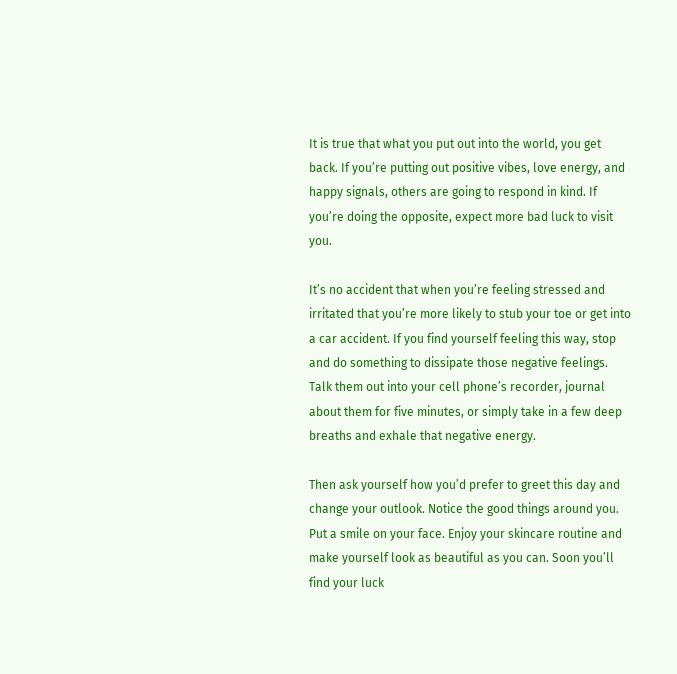It is true that what you put out into the world, you get back. If you’re putting out positive vibes, love energy, and happy signals, others are going to respond in kind. If you’re doing the opposite, expect more bad luck to visit you.

It’s no accident that when you’re feeling stressed and irritated that you’re more likely to stub your toe or get into a car accident. If you find yourself feeling this way, stop and do something to dissipate those negative feelings. Talk them out into your cell phone’s recorder, journal about them for five minutes, or simply take in a few deep breaths and exhale that negative energy.

Then ask yourself how you’d prefer to greet this day and change your outlook. Notice the good things around you. Put a smile on your face. Enjoy your skincare routine and make yourself look as beautiful as you can. Soon you’ll find your luck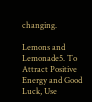changing.

Lemons and Lemonade5. To Attract Positive Energy and Good Luck, Use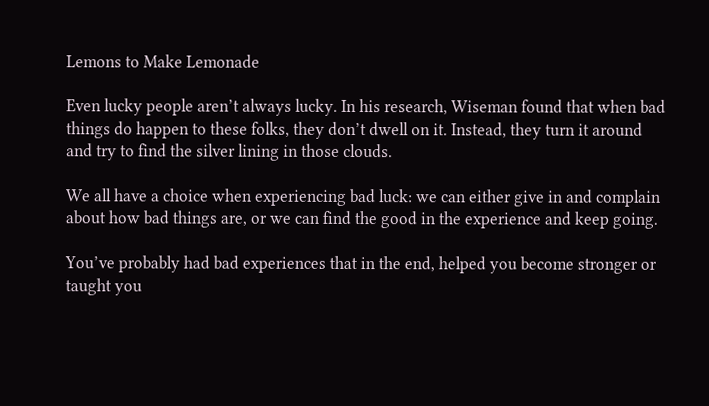Lemons to Make Lemonade

Even lucky people aren’t always lucky. In his research, Wiseman found that when bad things do happen to these folks, they don’t dwell on it. Instead, they turn it around and try to find the silver lining in those clouds.

We all have a choice when experiencing bad luck: we can either give in and complain about how bad things are, or we can find the good in the experience and keep going.

You’ve probably had bad experiences that in the end, helped you become stronger or taught you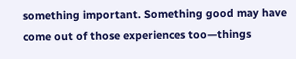something important. Something good may have come out of those experiences too—things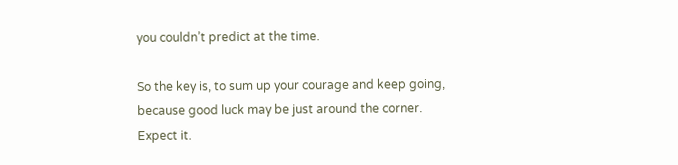you couldn’t predict at the time.

So the key is, to sum up your courage and keep going, because good luck may be just around the corner. Expect it.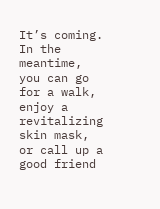It’s coming. In the meantime, you can go for a walk, enjoy a revitalizing skin mask, or call up a good friend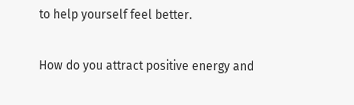to help yourself feel better.

How do you attract positive energy and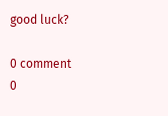good luck?

0 comment
0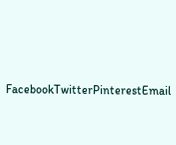FacebookTwitterPinterestEmail